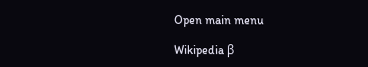Open main menu

Wikipedia β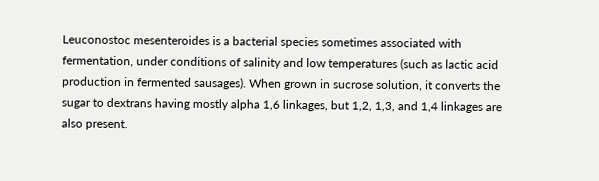Leuconostoc mesenteroides is a bacterial species sometimes associated with fermentation, under conditions of salinity and low temperatures (such as lactic acid production in fermented sausages). When grown in sucrose solution, it converts the sugar to dextrans having mostly alpha 1,6 linkages, but 1,2, 1,3, and 1,4 linkages are also present.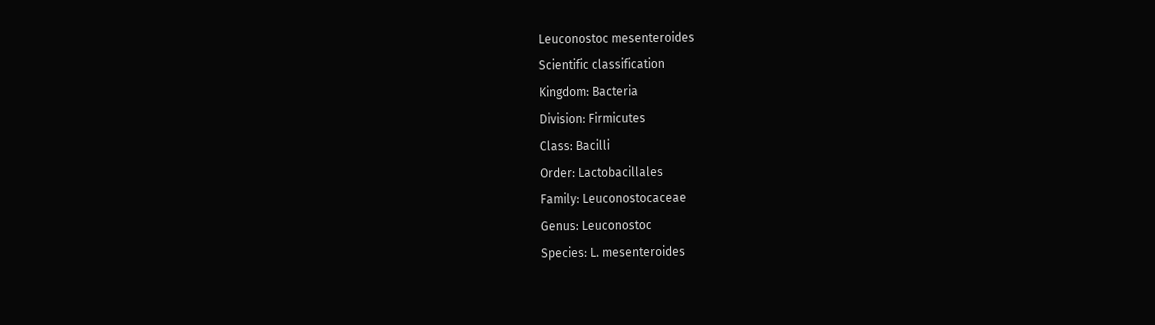Leuconostoc mesenteroides
Scientific classification
Kingdom: Bacteria
Division: Firmicutes
Class: Bacilli
Order: Lactobacillales
Family: Leuconostocaceae
Genus: Leuconostoc
Species: L. mesenteroides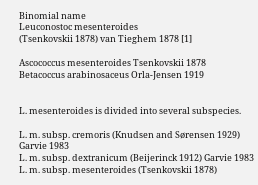Binomial name
Leuconostoc mesenteroides
(Tsenkovskii 1878) van Tieghem 1878 [1]

Ascococcus mesenteroides Tsenkovskii 1878
Betacoccus arabinosaceus Orla-Jensen 1919


L. mesenteroides is divided into several subspecies.

L. m. subsp. cremoris (Knudsen and Sørensen 1929) Garvie 1983
L. m. subsp. dextranicum (Beijerinck 1912) Garvie 1983
L. m. subsp. mesenteroides (Tsenkovskii 1878)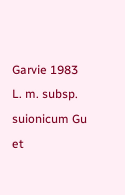Garvie 1983
L. m. subsp. suionicum Gu et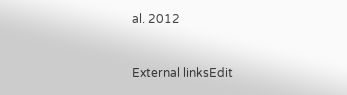al. 2012


External linksEdit